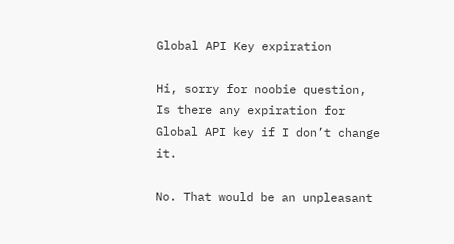Global API Key expiration

Hi, sorry for noobie question, Is there any expiration for Global API key if I don’t change it.

No. That would be an unpleasant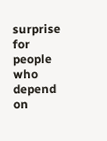surprise for people who depend on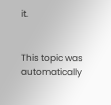it.


This topic was automatically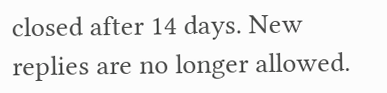closed after 14 days. New replies are no longer allowed.